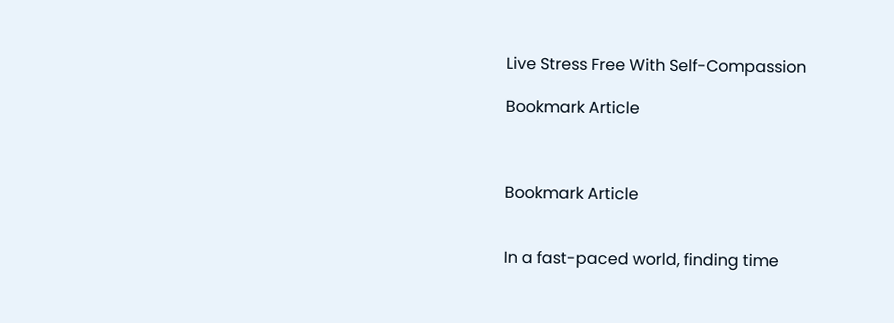Live Stress Free With Self-Compassion

Bookmark Article



Bookmark Article


In a fast-paced world, finding time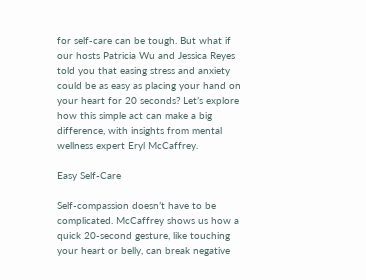for self-care can be tough. But what if our hosts Patricia Wu and Jessica Reyes told you that easing stress and anxiety could be as easy as placing your hand on your heart for 20 seconds? Let’s explore how this simple act can make a big difference, with insights from mental wellness expert Eryl McCaffrey.

Easy Self-Care

Self-compassion doesn’t have to be complicated. McCaffrey shows us how a quick 20-second gesture, like touching your heart or belly, can break negative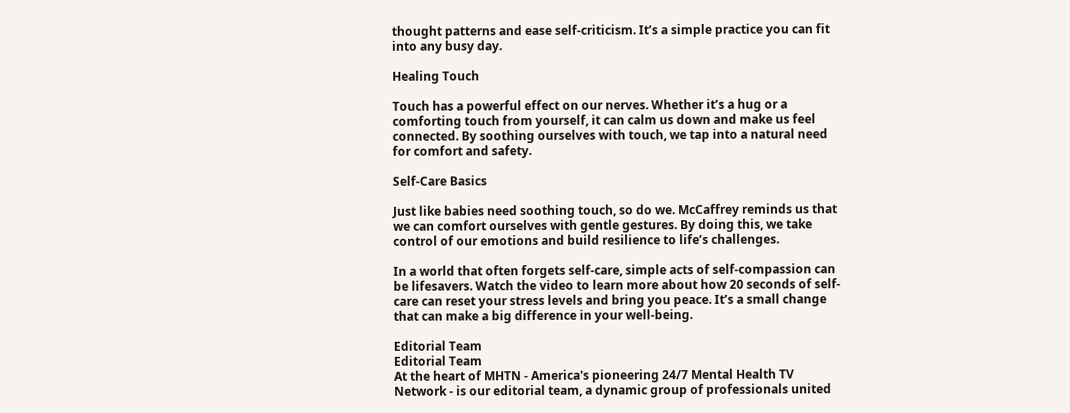thought patterns and ease self-criticism. It’s a simple practice you can fit into any busy day.

Healing Touch

Touch has a powerful effect on our nerves. Whether it’s a hug or a comforting touch from yourself, it can calm us down and make us feel connected. By soothing ourselves with touch, we tap into a natural need for comfort and safety.

Self-Care Basics

Just like babies need soothing touch, so do we. McCaffrey reminds us that we can comfort ourselves with gentle gestures. By doing this, we take control of our emotions and build resilience to life’s challenges.

In a world that often forgets self-care, simple acts of self-compassion can be lifesavers. Watch the video to learn more about how 20 seconds of self-care can reset your stress levels and bring you peace. It’s a small change that can make a big difference in your well-being.

Editorial Team
Editorial Team
At the heart of MHTN - America's pioneering 24/7 Mental Health TV Network - is our editorial team, a dynamic group of professionals united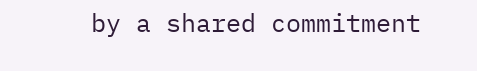by a shared commitment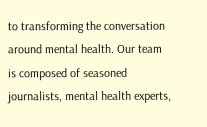to transforming the conversation around mental health. Our team is composed of seasoned journalists, mental health experts,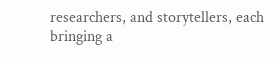researchers, and storytellers, each bringing a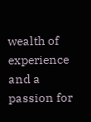wealth of experience and a passion for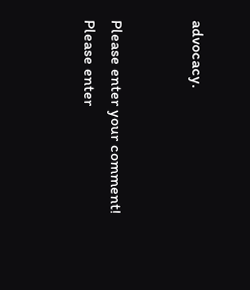advocacy.


Please enter your comment!
Please enter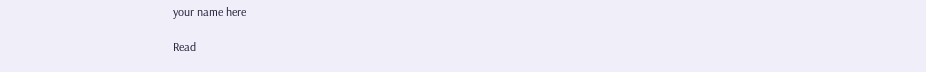your name here

Read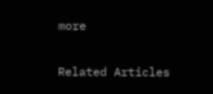more


Related Articles